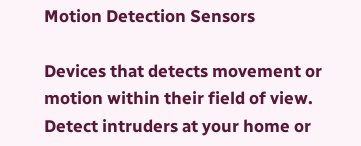Motion Detection Sensors

Devices that detects movement or motion within their field of view. Detect intruders at your home or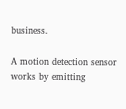business.

A motion detection sensor works by emitting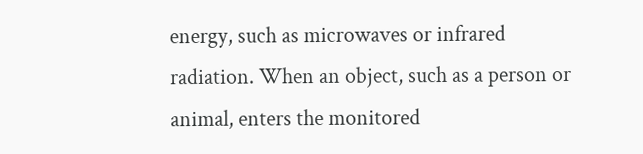energy, such as microwaves or infrared radiation. When an object, such as a person or animal, enters the monitored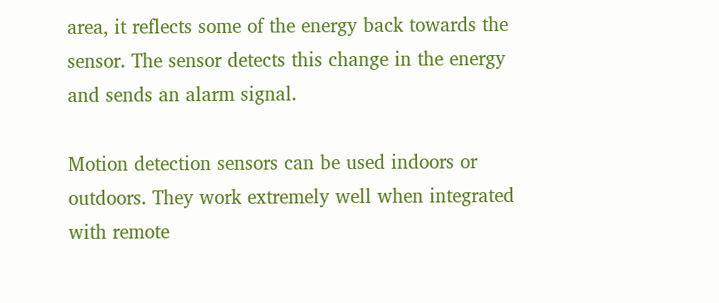area, it reflects some of the energy back towards the sensor. The sensor detects this change in the energy and sends an alarm signal.

Motion detection sensors can be used indoors or outdoors. They work extremely well when integrated with remote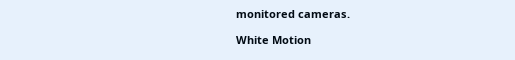monitored cameras.

White Motion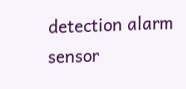detection alarm sensor